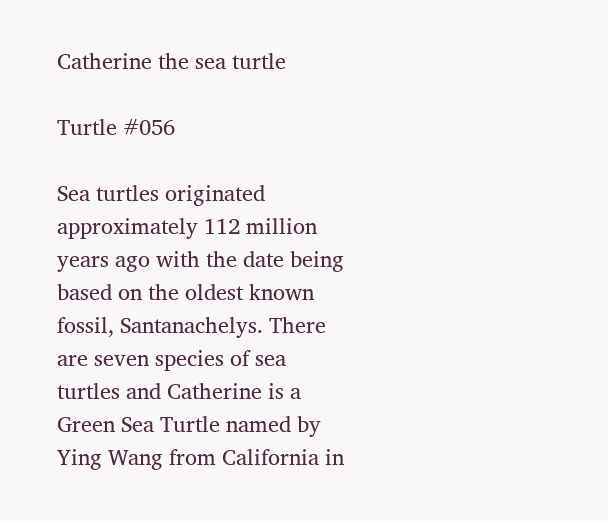Catherine the sea turtle

Turtle #056

Sea turtles originated approximately 112 million years ago with the date being based on the oldest known fossil, Santanachelys. There are seven species of sea turtles and Catherine is a Green Sea Turtle named by Ying Wang from California in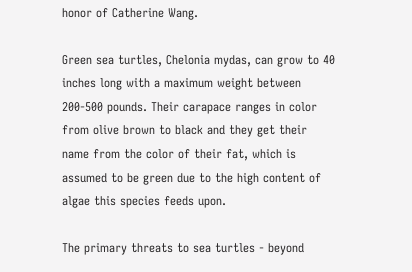honor of Catherine Wang.

Green sea turtles, Chelonia mydas, can grow to 40 inches long with a maximum weight between 200-500 pounds. Their carapace ranges in color from olive brown to black and they get their name from the color of their fat, which is assumed to be green due to the high content of algae this species feeds upon.

The primary threats to sea turtles - beyond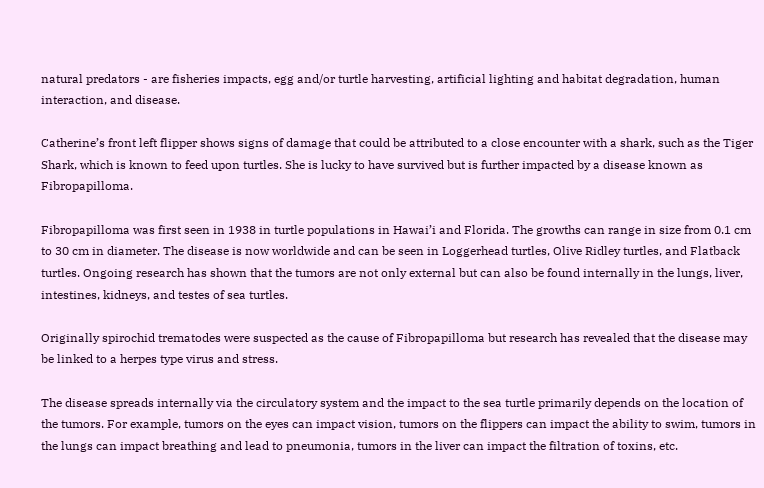natural predators - are fisheries impacts, egg and/or turtle harvesting, artificial lighting and habitat degradation, human interaction, and disease.

Catherine’s front left flipper shows signs of damage that could be attributed to a close encounter with a shark, such as the Tiger Shark, which is known to feed upon turtles. She is lucky to have survived but is further impacted by a disease known as Fibropapilloma.

Fibropapilloma was first seen in 1938 in turtle populations in Hawai’i and Florida. The growths can range in size from 0.1 cm to 30 cm in diameter. The disease is now worldwide and can be seen in Loggerhead turtles, Olive Ridley turtles, and Flatback turtles. Ongoing research has shown that the tumors are not only external but can also be found internally in the lungs, liver, intestines, kidneys, and testes of sea turtles.

Originally spirochid trematodes were suspected as the cause of Fibropapilloma but research has revealed that the disease may be linked to a herpes type virus and stress.

The disease spreads internally via the circulatory system and the impact to the sea turtle primarily depends on the location of the tumors. For example, tumors on the eyes can impact vision, tumors on the flippers can impact the ability to swim, tumors in the lungs can impact breathing and lead to pneumonia, tumors in the liver can impact the filtration of toxins, etc.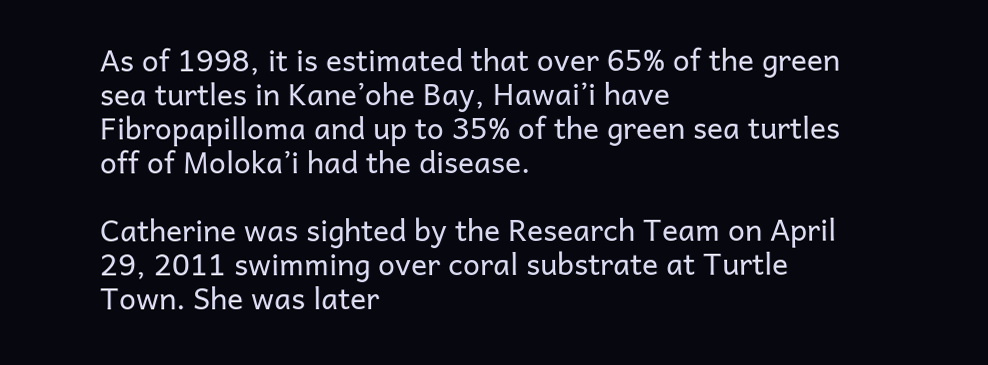As of 1998, it is estimated that over 65% of the green sea turtles in Kane’ohe Bay, Hawai’i have Fibropapilloma and up to 35% of the green sea turtles off of Moloka’i had the disease.

Catherine was sighted by the Research Team on April 29, 2011 swimming over coral substrate at Turtle Town. She was later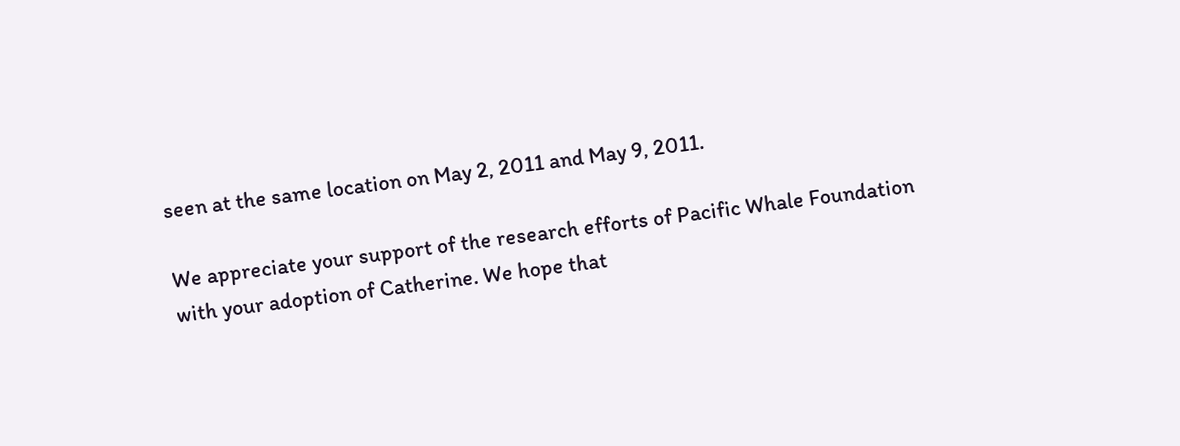seen at the same location on May 2, 2011 and May 9, 2011.

We appreciate your support of the research efforts of Pacific Whale Foundation with your adoption of Catherine. We hope that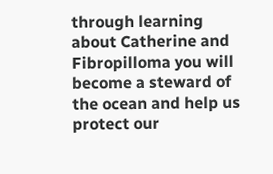through learning about Catherine and Fibropilloma you will become a steward of the ocean and help us protect our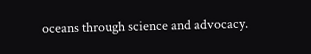oceans through science and advocacy.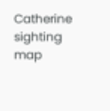Catherine sighting map